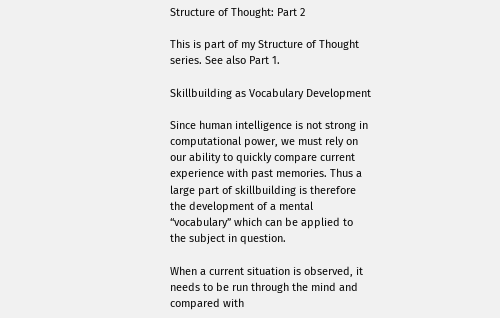Structure of Thought: Part 2

This is part of my Structure of Thought series. See also Part 1.

Skillbuilding as Vocabulary Development

Since human intelligence is not strong in computational power, we must rely on our ability to quickly compare current experience with past memories. Thus a large part of skillbuilding is therefore the development of a mental “vocabulary” which can be applied to the subject in question.

When a current situation is observed, it needs to be run through the mind and compared with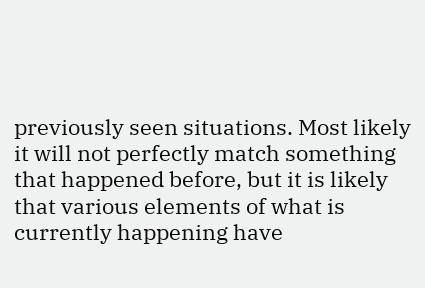previously seen situations. Most likely it will not perfectly match something that happened before, but it is likely that various elements of what is currently happening have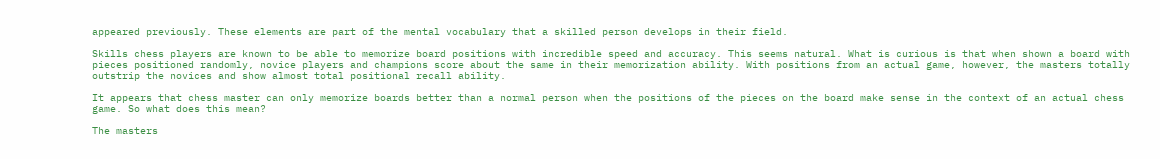appeared previously. These elements are part of the mental vocabulary that a skilled person develops in their field.

Skills chess players are known to be able to memorize board positions with incredible speed and accuracy. This seems natural. What is curious is that when shown a board with pieces positioned randomly, novice players and champions score about the same in their memorization ability. With positions from an actual game, however, the masters totally outstrip the novices and show almost total positional recall ability.

It appears that chess master can only memorize boards better than a normal person when the positions of the pieces on the board make sense in the context of an actual chess game. So what does this mean?

The masters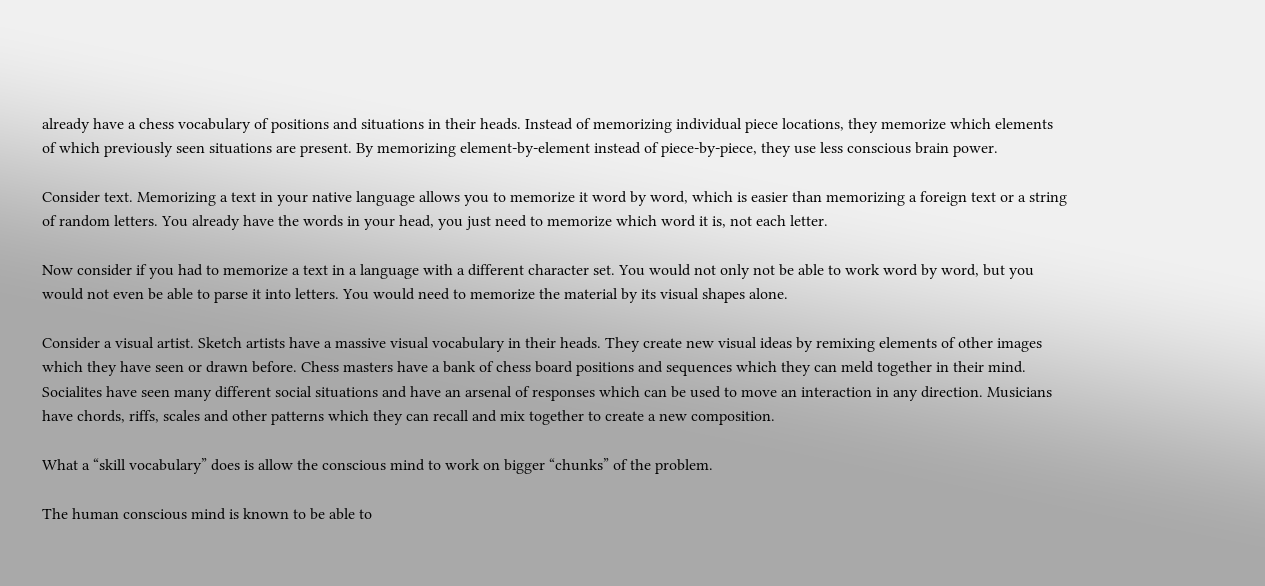already have a chess vocabulary of positions and situations in their heads. Instead of memorizing individual piece locations, they memorize which elements of which previously seen situations are present. By memorizing element-by-element instead of piece-by-piece, they use less conscious brain power.

Consider text. Memorizing a text in your native language allows you to memorize it word by word, which is easier than memorizing a foreign text or a string of random letters. You already have the words in your head, you just need to memorize which word it is, not each letter.

Now consider if you had to memorize a text in a language with a different character set. You would not only not be able to work word by word, but you would not even be able to parse it into letters. You would need to memorize the material by its visual shapes alone.

Consider a visual artist. Sketch artists have a massive visual vocabulary in their heads. They create new visual ideas by remixing elements of other images which they have seen or drawn before. Chess masters have a bank of chess board positions and sequences which they can meld together in their mind. Socialites have seen many different social situations and have an arsenal of responses which can be used to move an interaction in any direction. Musicians have chords, riffs, scales and other patterns which they can recall and mix together to create a new composition.

What a “skill vocabulary” does is allow the conscious mind to work on bigger “chunks” of the problem.

The human conscious mind is known to be able to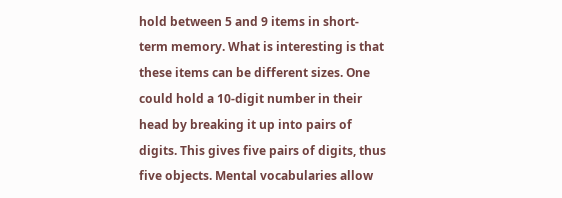hold between 5 and 9 items in short-term memory. What is interesting is that these items can be different sizes. One could hold a 10-digit number in their head by breaking it up into pairs of digits. This gives five pairs of digits, thus five objects. Mental vocabularies allow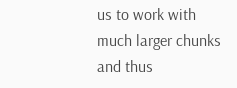us to work with much larger chunks and thus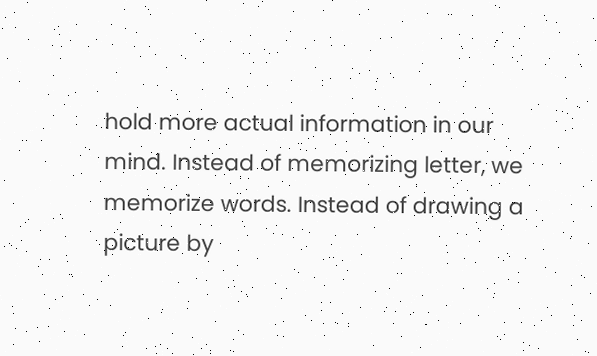hold more actual information in our mind. Instead of memorizing letter, we memorize words. Instead of drawing a picture by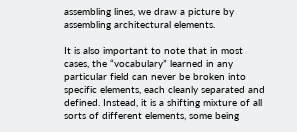assembling lines, we draw a picture by assembling architectural elements.

It is also important to note that in most cases, the “vocabulary” learned in any particular field can never be broken into specific elements, each cleanly separated and defined. Instead, it is a shifting mixture of all sorts of different elements, some being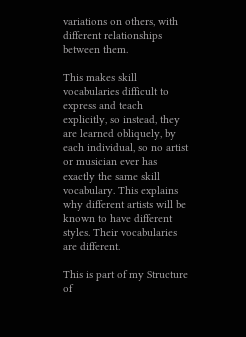variations on others, with different relationships between them.

This makes skill vocabularies difficult to express and teach explicitly, so instead, they are learned obliquely, by each individual, so no artist or musician ever has exactly the same skill vocabulary. This explains why different artists will be known to have different styles. Their vocabularies are different.

This is part of my Structure of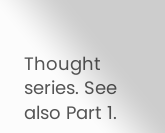Thought series. See also Part 1.